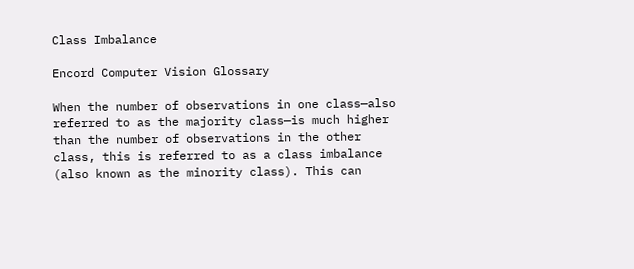Class Imbalance

Encord Computer Vision Glossary

When the number of observations in one class—also referred to as the majority class—is much higher than the number of observations in the other class, this is referred to as a class imbalance (also known as the minority class). This can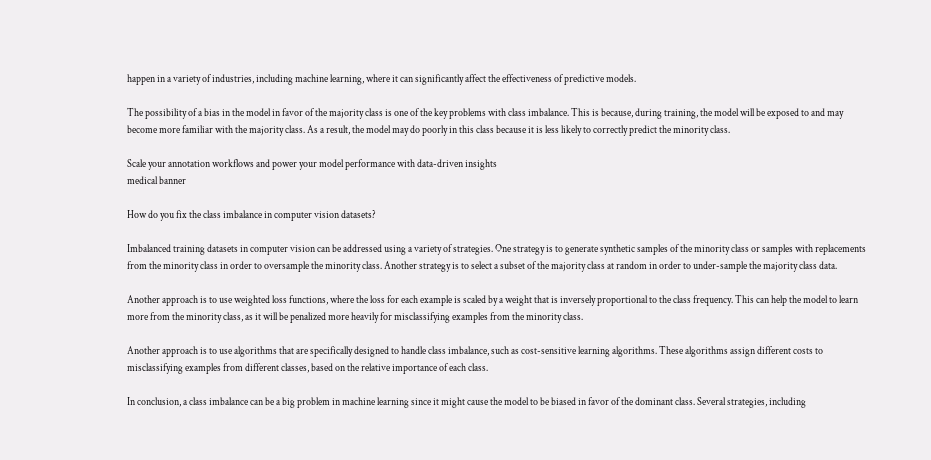happen in a variety of industries, including machine learning, where it can significantly affect the effectiveness of predictive models.

The possibility of a bias in the model in favor of the majority class is one of the key problems with class imbalance. This is because, during training, the model will be exposed to and may become more familiar with the majority class. As a result, the model may do poorly in this class because it is less likely to correctly predict the minority class.

Scale your annotation workflows and power your model performance with data-driven insights
medical banner

How do you fix the class imbalance in computer vision datasets?

Imbalanced training datasets in computer vision can be addressed using a variety of strategies. One strategy is to generate synthetic samples of the minority class or samples with replacements from the minority class in order to oversample the minority class. Another strategy is to select a subset of the majority class at random in order to under-sample the majority class data.

Another approach is to use weighted loss functions, where the loss for each example is scaled by a weight that is inversely proportional to the class frequency. This can help the model to learn more from the minority class, as it will be penalized more heavily for misclassifying examples from the minority class.

Another approach is to use algorithms that are specifically designed to handle class imbalance, such as cost-sensitive learning algorithms. These algorithms assign different costs to misclassifying examples from different classes, based on the relative importance of each class.

In conclusion, a class imbalance can be a big problem in machine learning since it might cause the model to be biased in favor of the dominant class. Several strategies, including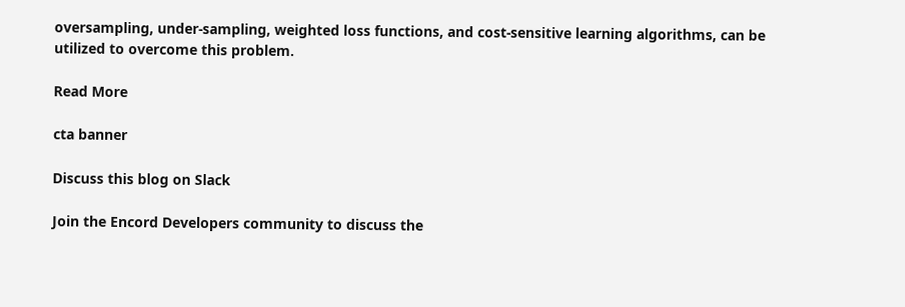oversampling, under-sampling, weighted loss functions, and cost-sensitive learning algorithms, can be utilized to overcome this problem.

Read More

cta banner

Discuss this blog on Slack

Join the Encord Developers community to discuss the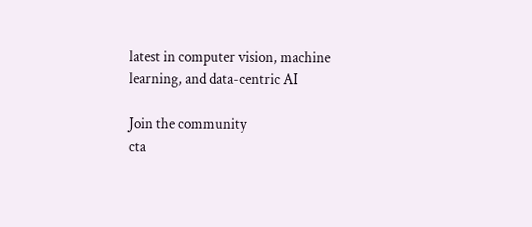latest in computer vision, machine learning, and data-centric AI

Join the community
cta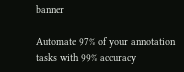banner

Automate 97% of your annotation tasks with 99% accuracy